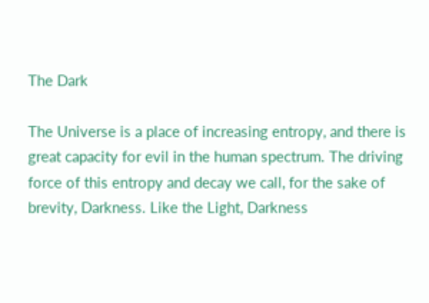The Dark

The Universe is a place of increasing entropy, and there is great capacity for evil in the human spectrum. The driving force of this entropy and decay we call, for the sake of brevity, Darkness. Like the Light, Darkness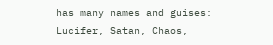has many names and guises: Lucifer, Satan, Chaos,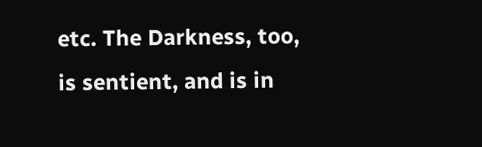etc. The Darkness, too, is sentient, and is in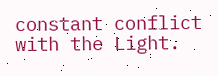constant conflict with the Light.